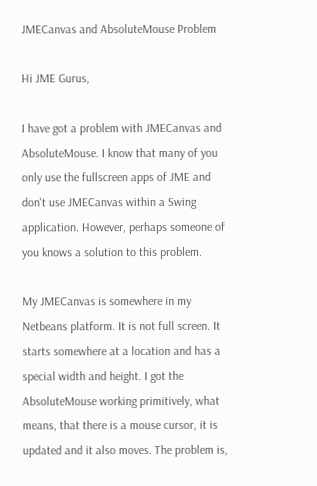JMECanvas and AbsoluteMouse Problem

Hi JME Gurus,

I have got a problem with JMECanvas and AbsoluteMouse. I know that many of you only use the fullscreen apps of JME and don't use JMECanvas within a Swing application. However, perhaps someone of you knows a solution to this problem.

My JMECanvas is somewhere in my Netbeans platform. It is not full screen. It starts somewhere at a location and has a special width and height. I got the AbsoluteMouse working primitively, what means, that there is a mouse cursor, it is updated and it also moves. The problem is,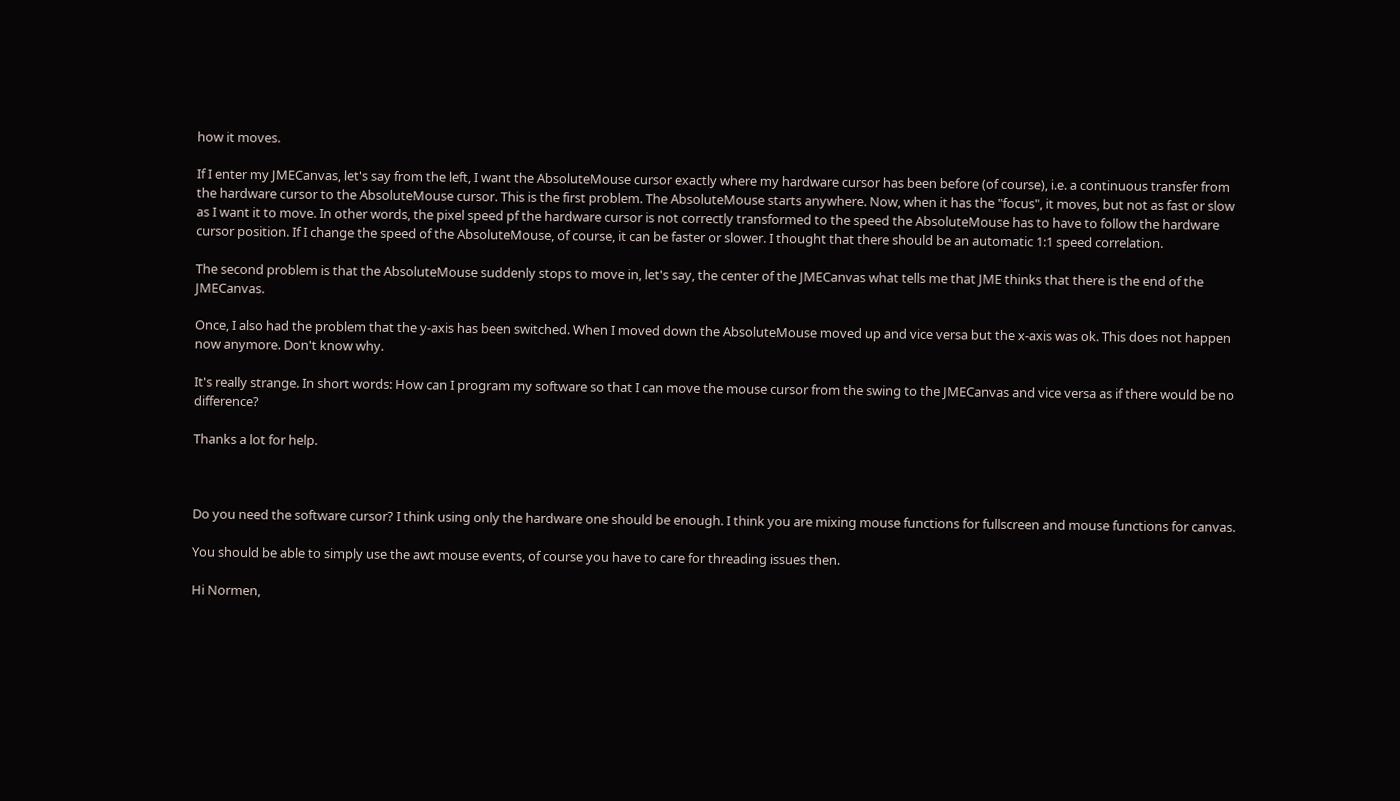how it moves.

If I enter my JMECanvas, let's say from the left, I want the AbsoluteMouse cursor exactly where my hardware cursor has been before (of course), i.e. a continuous transfer from the hardware cursor to the AbsoluteMouse cursor. This is the first problem. The AbsoluteMouse starts anywhere. Now, when it has the "focus", it moves, but not as fast or slow as I want it to move. In other words, the pixel speed pf the hardware cursor is not correctly transformed to the speed the AbsoluteMouse has to have to follow the hardware cursor position. If I change the speed of the AbsoluteMouse, of course, it can be faster or slower. I thought that there should be an automatic 1:1 speed correlation.

The second problem is that the AbsoluteMouse suddenly stops to move in, let's say, the center of the JMECanvas what tells me that JME thinks that there is the end of the JMECanvas.

Once, I also had the problem that the y-axis has been switched. When I moved down the AbsoluteMouse moved up and vice versa but the x-axis was ok. This does not happen now anymore. Don't know why.

It's really strange. In short words: How can I program my software so that I can move the mouse cursor from the swing to the JMECanvas and vice versa as if there would be no difference?

Thanks a lot for help.



Do you need the software cursor? I think using only the hardware one should be enough. I think you are mixing mouse functions for fullscreen and mouse functions for canvas.

You should be able to simply use the awt mouse events, of course you have to care for threading issues then.

Hi Normen,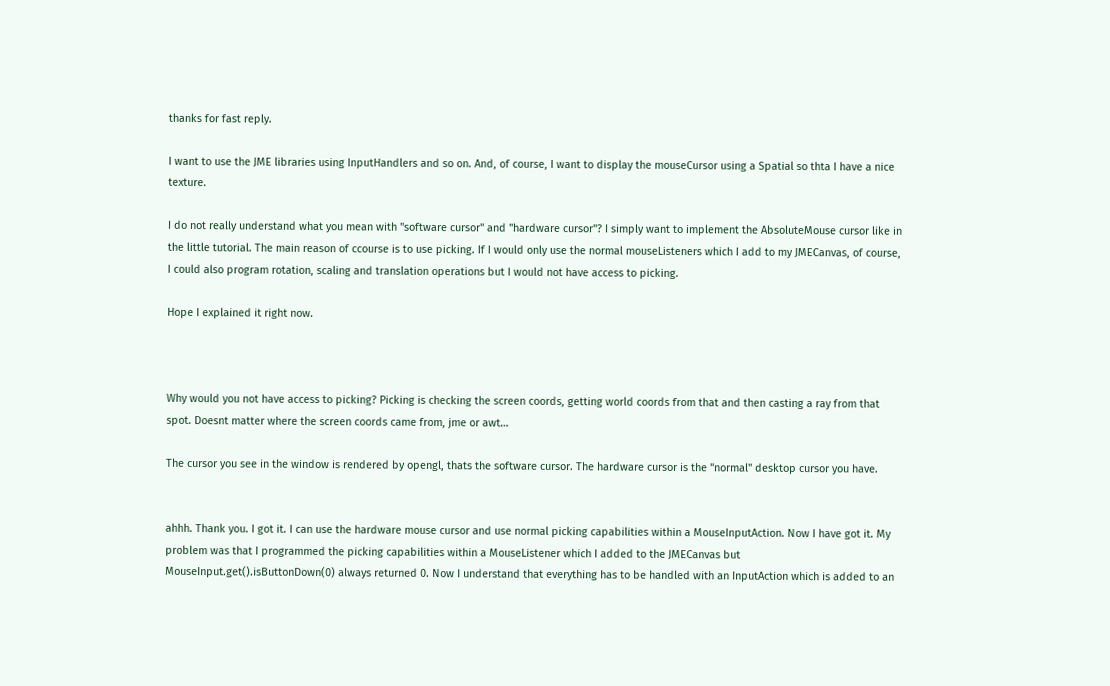thanks for fast reply.

I want to use the JME libraries using InputHandlers and so on. And, of course, I want to display the mouseCursor using a Spatial so thta I have a nice texture.

I do not really understand what you mean with "software cursor" and "hardware cursor"? I simply want to implement the AbsoluteMouse cursor like in the little tutorial. The main reason of ccourse is to use picking. If I would only use the normal mouseListeners which I add to my JMECanvas, of course, I could also program rotation, scaling and translation operations but I would not have access to picking.

Hope I explained it right now.



Why would you not have access to picking? Picking is checking the screen coords, getting world coords from that and then casting a ray from that spot. Doesnt matter where the screen coords came from, jme or awt…

The cursor you see in the window is rendered by opengl, thats the software cursor. The hardware cursor is the "normal" desktop cursor you have.


ahhh. Thank you. I got it. I can use the hardware mouse cursor and use normal picking capabilities within a MouseInputAction. Now I have got it. My problem was that I programmed the picking capabilities within a MouseListener which I added to the JMECanvas but MouseInput.get().isButtonDown(0) always returned 0. Now I understand that everything has to be handled with an InputAction which is added to an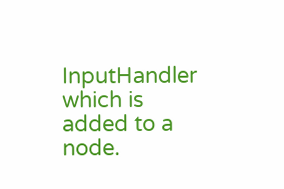InputHandler which is added to a node.